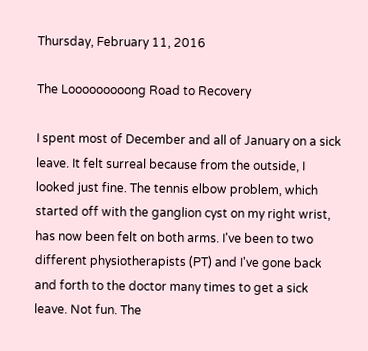Thursday, February 11, 2016

The Looooooooong Road to Recovery

I spent most of December and all of January on a sick leave. It felt surreal because from the outside, I looked just fine. The tennis elbow problem, which started off with the ganglion cyst on my right wrist, has now been felt on both arms. I've been to two different physiotherapists (PT) and I've gone back and forth to the doctor many times to get a sick leave. Not fun. The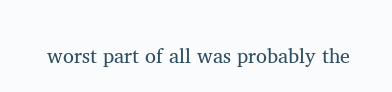worst part of all was probably the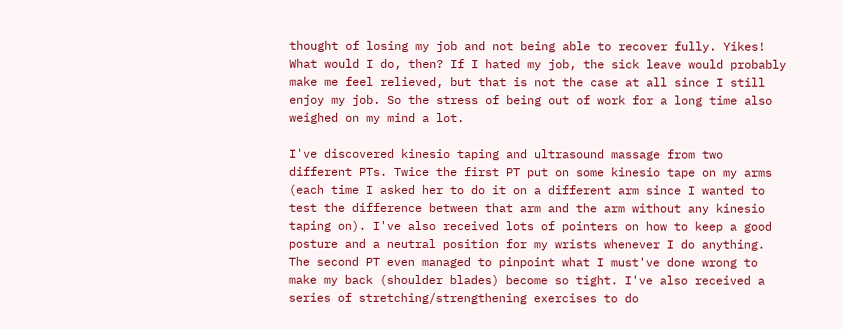thought of losing my job and not being able to recover fully. Yikes! What would I do, then? If I hated my job, the sick leave would probably make me feel relieved, but that is not the case at all since I still enjoy my job. So the stress of being out of work for a long time also weighed on my mind a lot.

I've discovered kinesio taping and ultrasound massage from two different PTs. Twice the first PT put on some kinesio tape on my arms (each time I asked her to do it on a different arm since I wanted to test the difference between that arm and the arm without any kinesio taping on). I've also received lots of pointers on how to keep a good posture and a neutral position for my wrists whenever I do anything. The second PT even managed to pinpoint what I must've done wrong to make my back (shoulder blades) become so tight. I've also received a series of stretching/strengthening exercises to do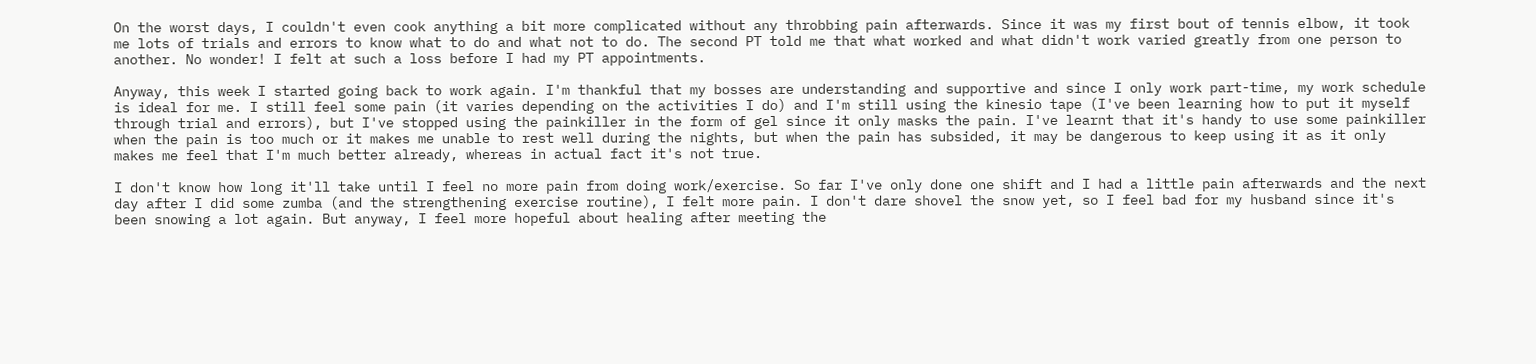On the worst days, I couldn't even cook anything a bit more complicated without any throbbing pain afterwards. Since it was my first bout of tennis elbow, it took me lots of trials and errors to know what to do and what not to do. The second PT told me that what worked and what didn't work varied greatly from one person to another. No wonder! I felt at such a loss before I had my PT appointments.

Anyway, this week I started going back to work again. I'm thankful that my bosses are understanding and supportive and since I only work part-time, my work schedule is ideal for me. I still feel some pain (it varies depending on the activities I do) and I'm still using the kinesio tape (I've been learning how to put it myself through trial and errors), but I've stopped using the painkiller in the form of gel since it only masks the pain. I've learnt that it's handy to use some painkiller when the pain is too much or it makes me unable to rest well during the nights, but when the pain has subsided, it may be dangerous to keep using it as it only makes me feel that I'm much better already, whereas in actual fact it's not true.

I don't know how long it'll take until I feel no more pain from doing work/exercise. So far I've only done one shift and I had a little pain afterwards and the next day after I did some zumba (and the strengthening exercise routine), I felt more pain. I don't dare shovel the snow yet, so I feel bad for my husband since it's been snowing a lot again. But anyway, I feel more hopeful about healing after meeting the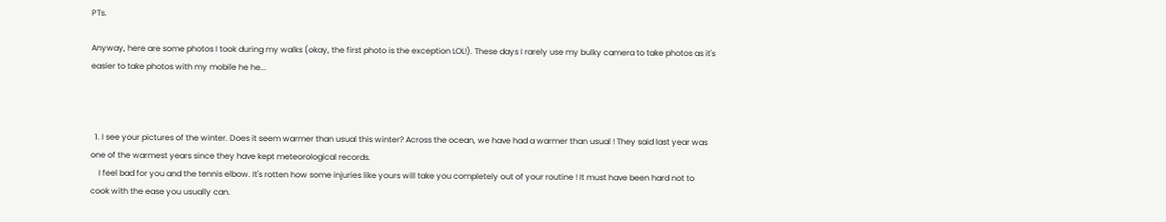PTs.

Anyway, here are some photos I took during my walks (okay, the first photo is the exception LOL!). These days I rarely use my bulky camera to take photos as it's easier to take photos with my mobile he he...



  1. I see your pictures of the winter. Does it seem warmer than usual this winter? Across the ocean, we have had a warmer than usual ! They said last year was one of the warmest years since they have kept meteorological records.
    I feel bad for you and the tennis elbow. It's rotten how some injuries like yours will take you completely out of your routine ! It must have been hard not to cook with the ease you usually can.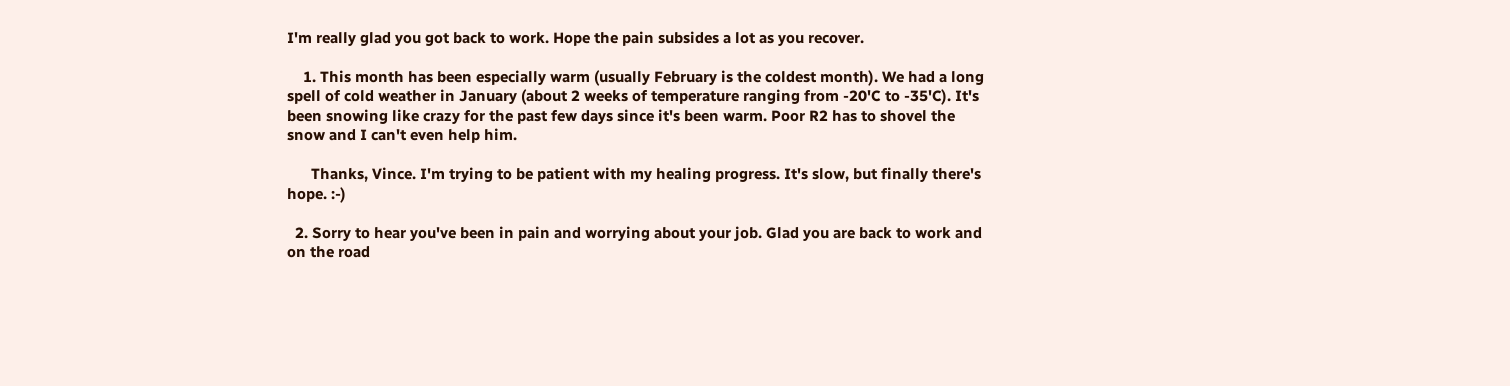I'm really glad you got back to work. Hope the pain subsides a lot as you recover.

    1. This month has been especially warm (usually February is the coldest month). We had a long spell of cold weather in January (about 2 weeks of temperature ranging from -20'C to -35'C). It's been snowing like crazy for the past few days since it's been warm. Poor R2 has to shovel the snow and I can't even help him.

      Thanks, Vince. I'm trying to be patient with my healing progress. It's slow, but finally there's hope. :-)

  2. Sorry to hear you've been in pain and worrying about your job. Glad you are back to work and on the road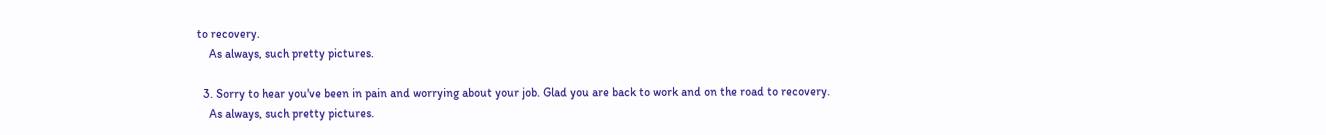to recovery.
    As always, such pretty pictures.

  3. Sorry to hear you've been in pain and worrying about your job. Glad you are back to work and on the road to recovery.
    As always, such pretty pictures.